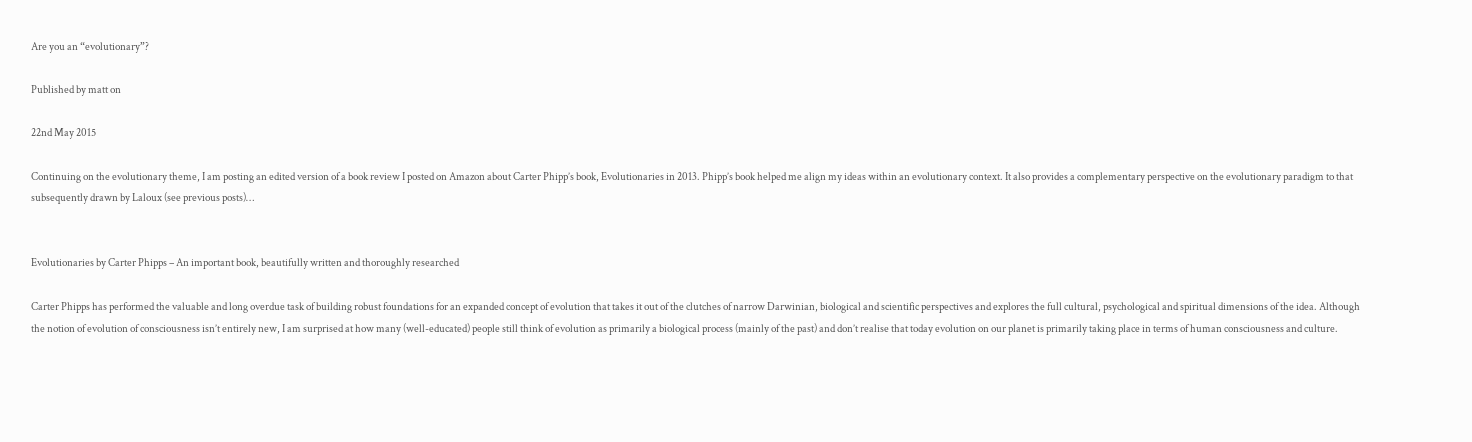Are you an “evolutionary”?

Published by matt on

22nd May 2015

Continuing on the evolutionary theme, I am posting an edited version of a book review I posted on Amazon about Carter Phipp’s book, Evolutionaries in 2013. Phipp’s book helped me align my ideas within an evolutionary context. It also provides a complementary perspective on the evolutionary paradigm to that subsequently drawn by Laloux (see previous posts)…


Evolutionaries by Carter Phipps – An important book, beautifully written and thoroughly researched

Carter Phipps has performed the valuable and long overdue task of building robust foundations for an expanded concept of evolution that takes it out of the clutches of narrow Darwinian, biological and scientific perspectives and explores the full cultural, psychological and spiritual dimensions of the idea. Although the notion of evolution of consciousness isn’t entirely new, I am surprised at how many (well-educated) people still think of evolution as primarily a biological process (mainly of the past) and don’t realise that today evolution on our planet is primarily taking place in terms of human consciousness and culture.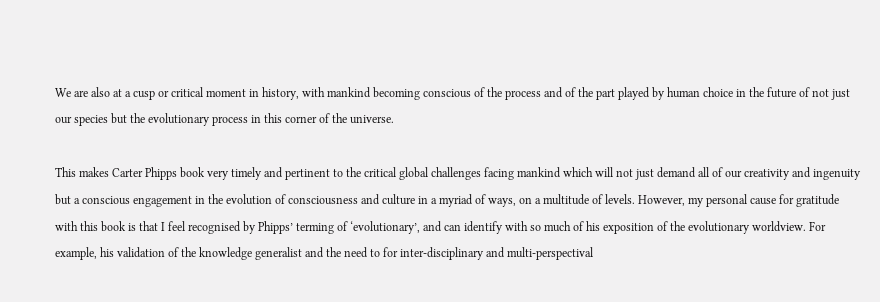We are also at a cusp or critical moment in history, with mankind becoming conscious of the process and of the part played by human choice in the future of not just our species but the evolutionary process in this corner of the universe.

This makes Carter Phipps book very timely and pertinent to the critical global challenges facing mankind which will not just demand all of our creativity and ingenuity but a conscious engagement in the evolution of consciousness and culture in a myriad of ways, on a multitude of levels. However, my personal cause for gratitude with this book is that I feel recognised by Phipps’ terming of ‘evolutionary’, and can identify with so much of his exposition of the evolutionary worldview. For example, his validation of the knowledge generalist and the need to for inter-disciplinary and multi-perspectival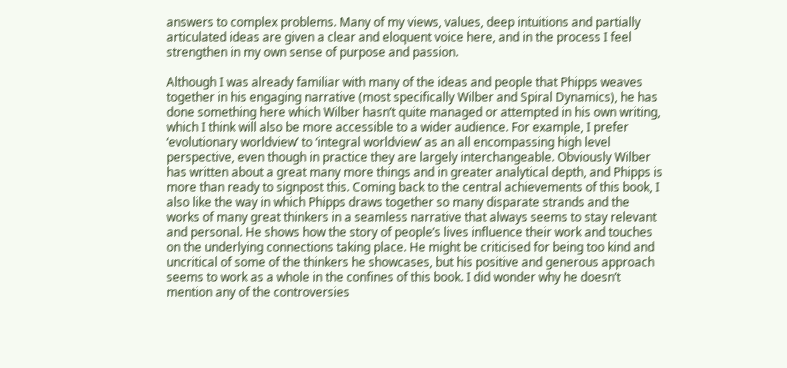answers to complex problems. Many of my views, values, deep intuitions and partially articulated ideas are given a clear and eloquent voice here, and in the process I feel strengthen in my own sense of purpose and passion.

Although I was already familiar with many of the ideas and people that Phipps weaves together in his engaging narrative (most specifically Wilber and Spiral Dynamics), he has done something here which Wilber hasn’t quite managed or attempted in his own writing, which I think will also be more accessible to a wider audience. For example, I prefer ‘evolutionary worldview’ to ‘integral worldview’ as an all encompassing high level perspective, even though in practice they are largely interchangeable. Obviously Wilber has written about a great many more things and in greater analytical depth, and Phipps is more than ready to signpost this. Coming back to the central achievements of this book, I also like the way in which Phipps draws together so many disparate strands and the works of many great thinkers in a seamless narrative that always seems to stay relevant and personal. He shows how the story of people’s lives influence their work and touches on the underlying connections taking place. He might be criticised for being too kind and uncritical of some of the thinkers he showcases, but his positive and generous approach seems to work as a whole in the confines of this book. I did wonder why he doesn’t mention any of the controversies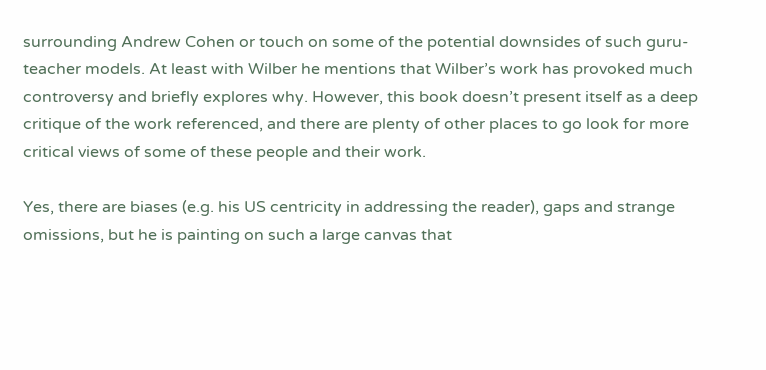surrounding Andrew Cohen or touch on some of the potential downsides of such guru-teacher models. At least with Wilber he mentions that Wilber’s work has provoked much controversy and briefly explores why. However, this book doesn’t present itself as a deep critique of the work referenced, and there are plenty of other places to go look for more critical views of some of these people and their work.

Yes, there are biases (e.g. his US centricity in addressing the reader), gaps and strange omissions, but he is painting on such a large canvas that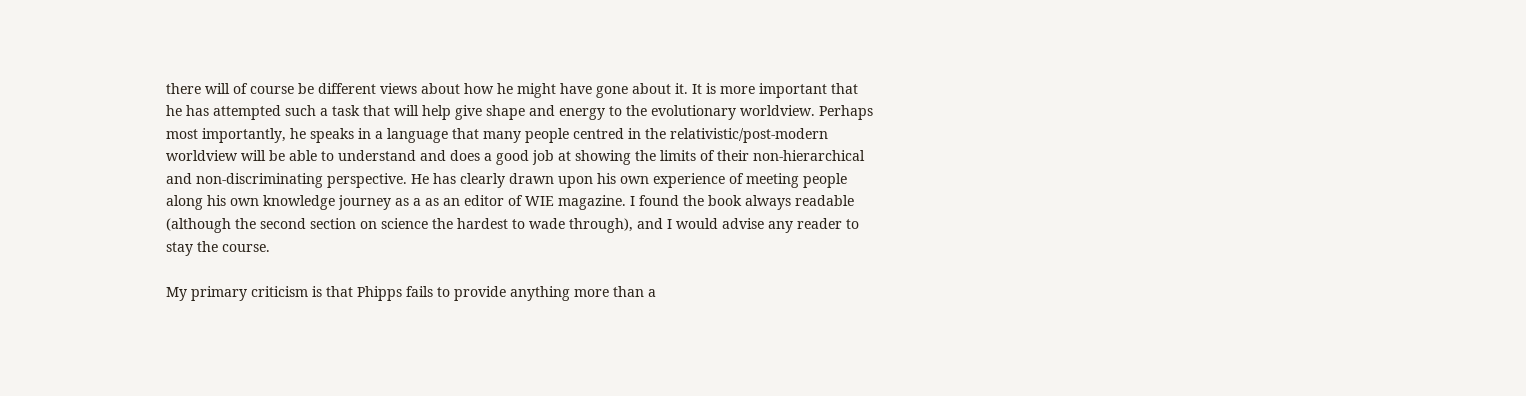there will of course be different views about how he might have gone about it. It is more important that he has attempted such a task that will help give shape and energy to the evolutionary worldview. Perhaps most importantly, he speaks in a language that many people centred in the relativistic/post-modern worldview will be able to understand and does a good job at showing the limits of their non-hierarchical and non-discriminating perspective. He has clearly drawn upon his own experience of meeting people along his own knowledge journey as a as an editor of WIE magazine. I found the book always readable (although the second section on science the hardest to wade through), and I would advise any reader to stay the course.

My primary criticism is that Phipps fails to provide anything more than a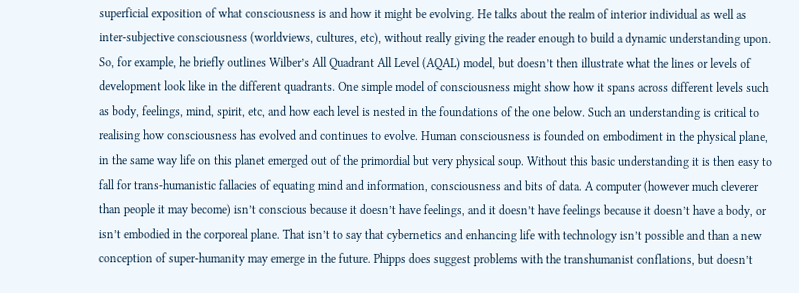superficial exposition of what consciousness is and how it might be evolving. He talks about the realm of interior individual as well as inter-subjective consciousness (worldviews, cultures, etc), without really giving the reader enough to build a dynamic understanding upon. So, for example, he briefly outlines Wilber’s All Quadrant All Level (AQAL) model, but doesn’t then illustrate what the lines or levels of development look like in the different quadrants. One simple model of consciousness might show how it spans across different levels such as body, feelings, mind, spirit, etc, and how each level is nested in the foundations of the one below. Such an understanding is critical to realising how consciousness has evolved and continues to evolve. Human consciousness is founded on embodiment in the physical plane, in the same way life on this planet emerged out of the primordial but very physical soup. Without this basic understanding it is then easy to fall for trans-humanistic fallacies of equating mind and information, consciousness and bits of data. A computer (however much cleverer than people it may become) isn’t conscious because it doesn’t have feelings, and it doesn’t have feelings because it doesn’t have a body, or isn’t embodied in the corporeal plane. That isn’t to say that cybernetics and enhancing life with technology isn’t possible and than a new conception of super-humanity may emerge in the future. Phipps does suggest problems with the transhumanist conflations, but doesn’t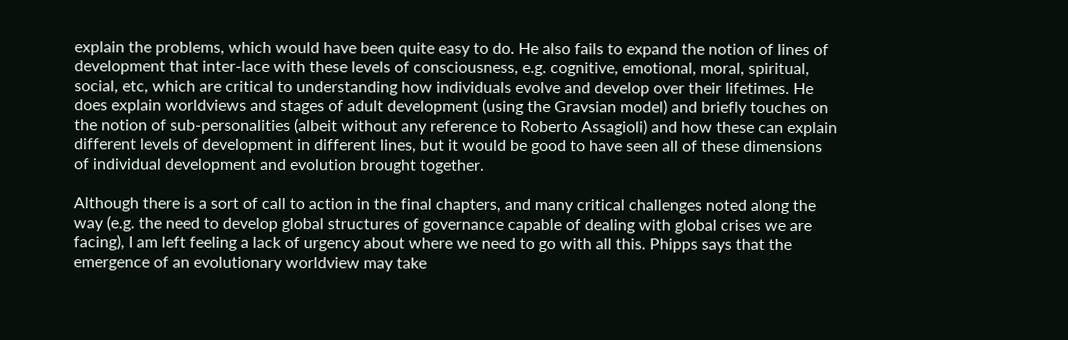explain the problems, which would have been quite easy to do. He also fails to expand the notion of lines of development that inter-lace with these levels of consciousness, e.g. cognitive, emotional, moral, spiritual, social, etc, which are critical to understanding how individuals evolve and develop over their lifetimes. He does explain worldviews and stages of adult development (using the Gravsian model) and briefly touches on the notion of sub-personalities (albeit without any reference to Roberto Assagioli) and how these can explain different levels of development in different lines, but it would be good to have seen all of these dimensions of individual development and evolution brought together.

Although there is a sort of call to action in the final chapters, and many critical challenges noted along the way (e.g. the need to develop global structures of governance capable of dealing with global crises we are facing), I am left feeling a lack of urgency about where we need to go with all this. Phipps says that the emergence of an evolutionary worldview may take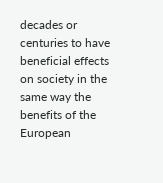decades or centuries to have beneficial effects on society in the same way the benefits of the European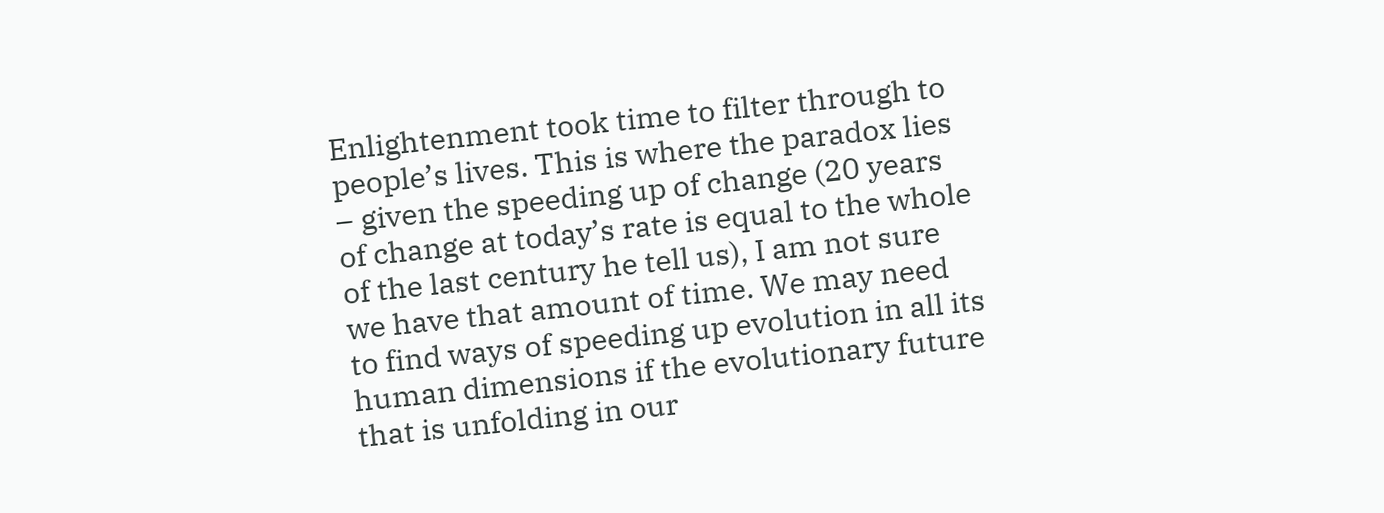Enlightenment took time to filter through to people’s lives. This is where the paradox lies – given the speeding up of change (20 years of change at today’s rate is equal to the whole of the last century he tell us), I am not sure we have that amount of time. We may need to find ways of speeding up evolution in all its human dimensions if the evolutionary future that is unfolding in our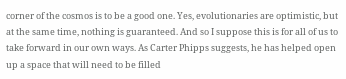corner of the cosmos is to be a good one. Yes, evolutionaries are optimistic, but at the same time, nothing is guaranteed. And so I suppose this is for all of us to take forward in our own ways. As Carter Phipps suggests, he has helped open up a space that will need to be filled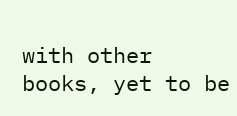with other books, yet to be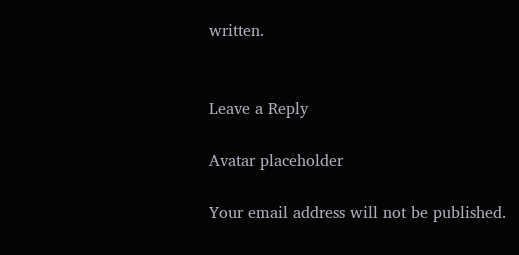written.


Leave a Reply

Avatar placeholder

Your email address will not be published.